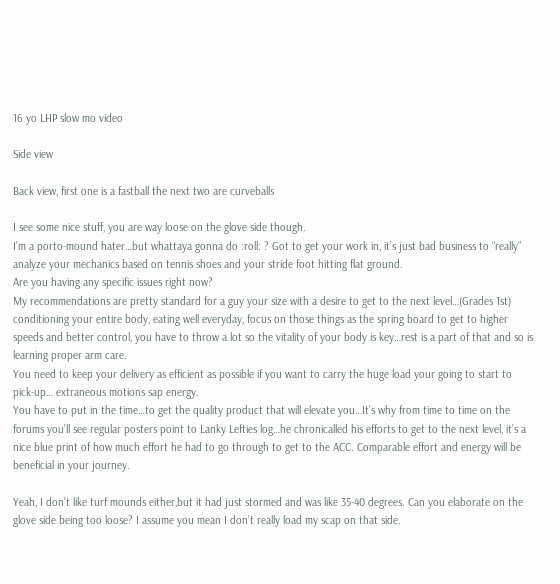16 yo LHP slow mo video

Side view

Back view, first one is a fastball the next two are curveballs

I see some nice stuff, you are way loose on the glove side though.
I’m a porto-mound hater…but whattaya gonna do :roll: ? Got to get your work in, it’s just bad business to “really” analyze your mechanics based on tennis shoes and your stride foot hitting flat ground.
Are you having any specific issues right now?
My recommendations are pretty standard for a guy your size with a desire to get to the next level…(Grades 1st) conditioning your entire body, eating well everyday, focus on those things as the spring board to get to higher speeds and better control, you have to throw a lot so the vitality of your body is key…rest is a part of that and so is learning proper arm care.
You need to keep your delivery as efficient as possible if you want to carry the huge load your going to start to pick-up… extraneous motions sap energy.
You have to put in the time…to get the quality product that will elevate you…It’s why from time to time on the forums you’ll see regular posters point to Lanky Lefties log…he chronicalled his efforts to get to the next level, it’s a nice blue print of how much effort he had to go through to get to the ACC. Comparable effort and energy will be beneficial in your journey.

Yeah, I don’t like turf mounds either,but it had just stormed and was like 35-40 degrees. Can you elaborate on the glove side being too loose? I assume you mean I don’t really load my scap on that side.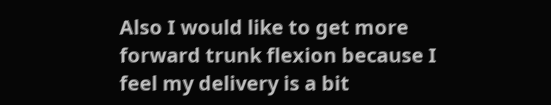Also I would like to get more forward trunk flexion because I feel my delivery is a bit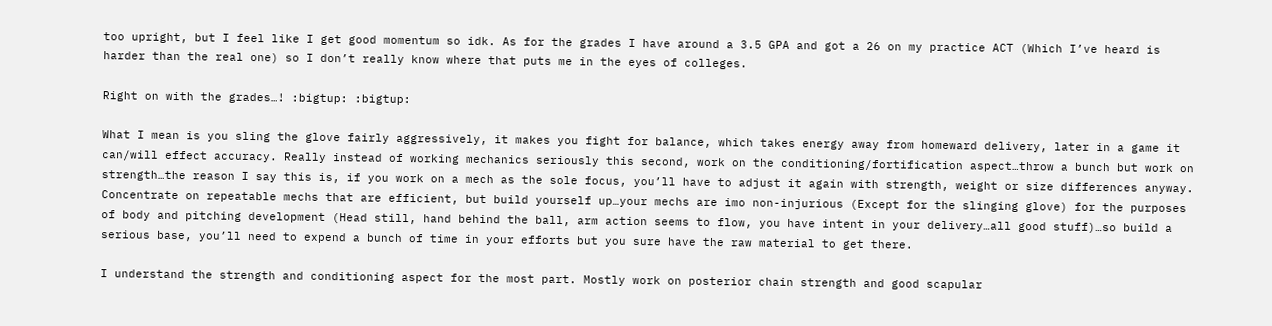too upright, but I feel like I get good momentum so idk. As for the grades I have around a 3.5 GPA and got a 26 on my practice ACT (Which I’ve heard is harder than the real one) so I don’t really know where that puts me in the eyes of colleges.

Right on with the grades…! :bigtup: :bigtup:

What I mean is you sling the glove fairly aggressively, it makes you fight for balance, which takes energy away from homeward delivery, later in a game it can/will effect accuracy. Really instead of working mechanics seriously this second, work on the conditioning/fortification aspect…throw a bunch but work on strength…the reason I say this is, if you work on a mech as the sole focus, you’ll have to adjust it again with strength, weight or size differences anyway.
Concentrate on repeatable mechs that are efficient, but build yourself up…your mechs are imo non-injurious (Except for the slinging glove) for the purposes of body and pitching development (Head still, hand behind the ball, arm action seems to flow, you have intent in your delivery…all good stuff)…so build a serious base, you’ll need to expend a bunch of time in your efforts but you sure have the raw material to get there.

I understand the strength and conditioning aspect for the most part. Mostly work on posterior chain strength and good scapular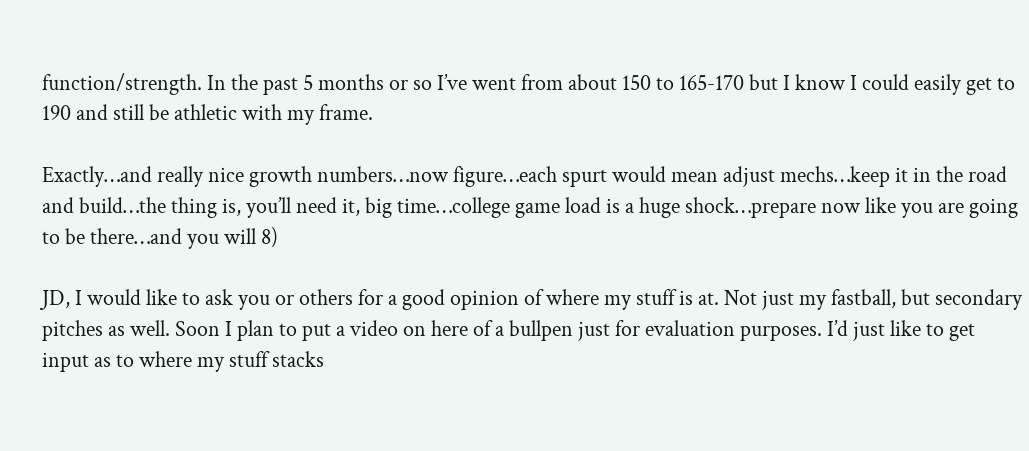function/strength. In the past 5 months or so I’ve went from about 150 to 165-170 but I know I could easily get to 190 and still be athletic with my frame.

Exactly…and really nice growth numbers…now figure…each spurt would mean adjust mechs…keep it in the road and build…the thing is, you’ll need it, big time…college game load is a huge shock…prepare now like you are going to be there…and you will 8)

JD, I would like to ask you or others for a good opinion of where my stuff is at. Not just my fastball, but secondary pitches as well. Soon I plan to put a video on here of a bullpen just for evaluation purposes. I’d just like to get input as to where my stuff stacks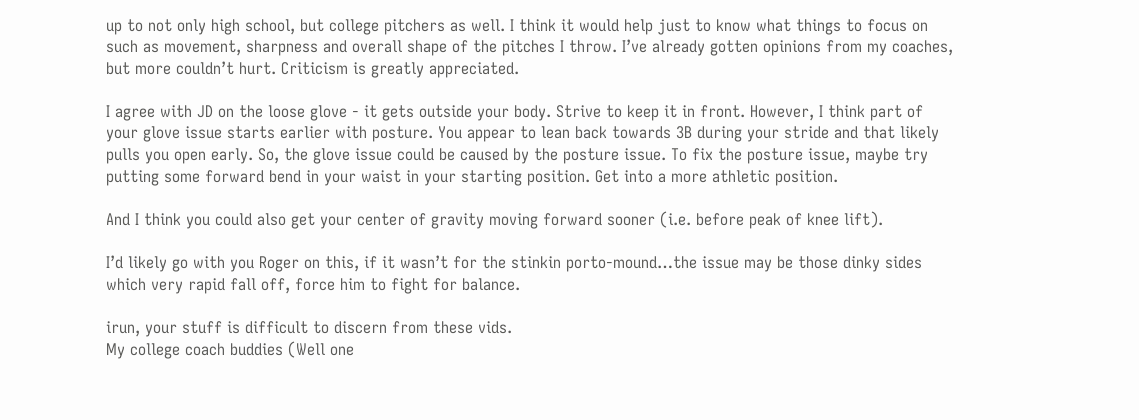up to not only high school, but college pitchers as well. I think it would help just to know what things to focus on such as movement, sharpness and overall shape of the pitches I throw. I’ve already gotten opinions from my coaches, but more couldn’t hurt. Criticism is greatly appreciated.

I agree with JD on the loose glove - it gets outside your body. Strive to keep it in front. However, I think part of your glove issue starts earlier with posture. You appear to lean back towards 3B during your stride and that likely pulls you open early. So, the glove issue could be caused by the posture issue. To fix the posture issue, maybe try putting some forward bend in your waist in your starting position. Get into a more athletic position.

And I think you could also get your center of gravity moving forward sooner (i.e. before peak of knee lift).

I’d likely go with you Roger on this, if it wasn’t for the stinkin porto-mound…the issue may be those dinky sides which very rapid fall off, force him to fight for balance.

irun, your stuff is difficult to discern from these vids.
My college coach buddies (Well one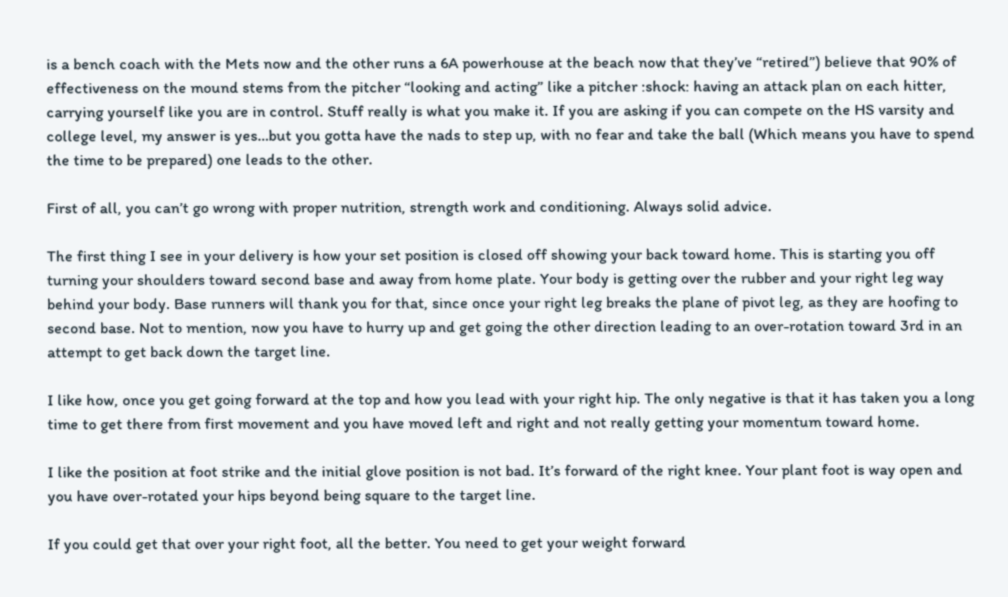is a bench coach with the Mets now and the other runs a 6A powerhouse at the beach now that they’ve “retired”) believe that 90% of effectiveness on the mound stems from the pitcher “looking and acting” like a pitcher :shock: having an attack plan on each hitter, carrying yourself like you are in control. Stuff really is what you make it. If you are asking if you can compete on the HS varsity and college level, my answer is yes…but you gotta have the nads to step up, with no fear and take the ball (Which means you have to spend the time to be prepared) one leads to the other.

First of all, you can’t go wrong with proper nutrition, strength work and conditioning. Always solid advice.

The first thing I see in your delivery is how your set position is closed off showing your back toward home. This is starting you off turning your shoulders toward second base and away from home plate. Your body is getting over the rubber and your right leg way behind your body. Base runners will thank you for that, since once your right leg breaks the plane of pivot leg, as they are hoofing to second base. Not to mention, now you have to hurry up and get going the other direction leading to an over-rotation toward 3rd in an attempt to get back down the target line.

I like how, once you get going forward at the top and how you lead with your right hip. The only negative is that it has taken you a long time to get there from first movement and you have moved left and right and not really getting your momentum toward home.

I like the position at foot strike and the initial glove position is not bad. It’s forward of the right knee. Your plant foot is way open and you have over-rotated your hips beyond being square to the target line.

If you could get that over your right foot, all the better. You need to get your weight forward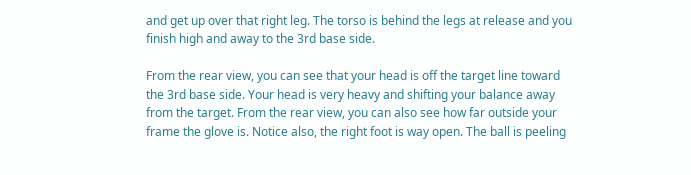and get up over that right leg. The torso is behind the legs at release and you finish high and away to the 3rd base side.

From the rear view, you can see that your head is off the target line toward the 3rd base side. Your head is very heavy and shifting your balance away from the target. From the rear view, you can also see how far outside your frame the glove is. Notice also, the right foot is way open. The ball is peeling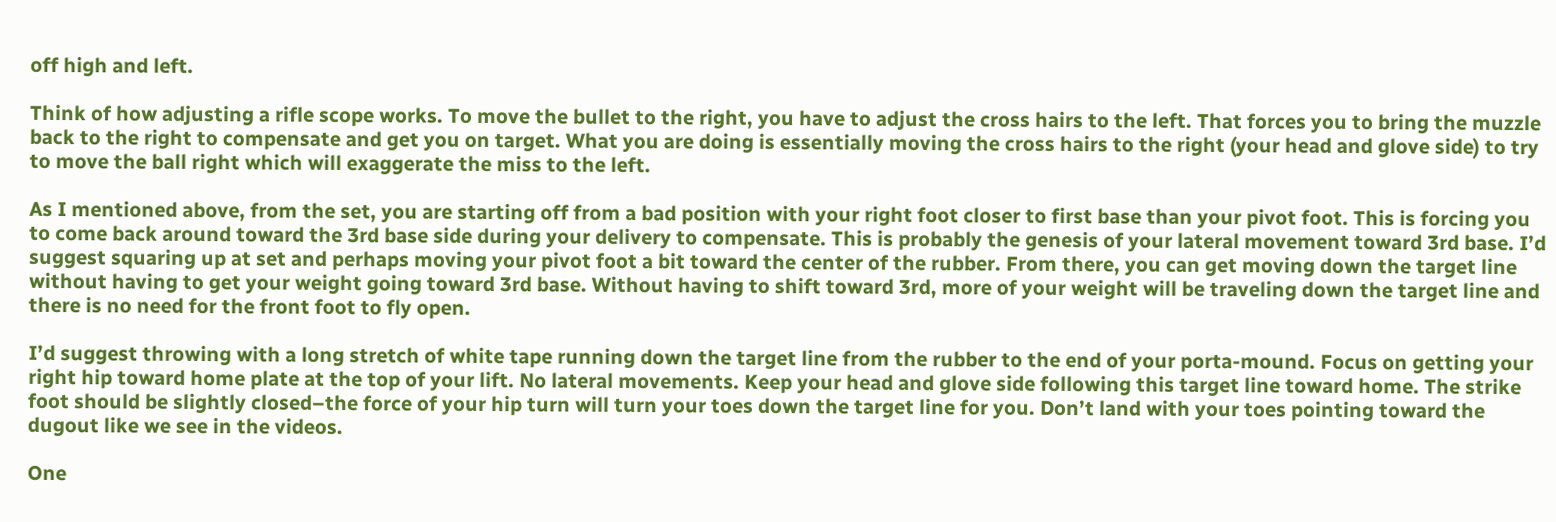off high and left.

Think of how adjusting a rifle scope works. To move the bullet to the right, you have to adjust the cross hairs to the left. That forces you to bring the muzzle back to the right to compensate and get you on target. What you are doing is essentially moving the cross hairs to the right (your head and glove side) to try to move the ball right which will exaggerate the miss to the left.

As I mentioned above, from the set, you are starting off from a bad position with your right foot closer to first base than your pivot foot. This is forcing you to come back around toward the 3rd base side during your delivery to compensate. This is probably the genesis of your lateral movement toward 3rd base. I’d suggest squaring up at set and perhaps moving your pivot foot a bit toward the center of the rubber. From there, you can get moving down the target line without having to get your weight going toward 3rd base. Without having to shift toward 3rd, more of your weight will be traveling down the target line and there is no need for the front foot to fly open.

I’d suggest throwing with a long stretch of white tape running down the target line from the rubber to the end of your porta-mound. Focus on getting your right hip toward home plate at the top of your lift. No lateral movements. Keep your head and glove side following this target line toward home. The strike foot should be slightly closed–the force of your hip turn will turn your toes down the target line for you. Don’t land with your toes pointing toward the dugout like we see in the videos.

One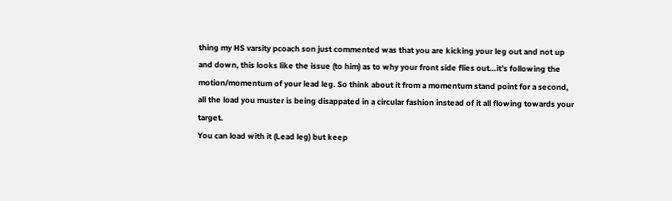thing my HS varsity pcoach son just commented was that you are kicking your leg out and not up and down, this looks like the issue (to him) as to why your front side flies out…it’s following the motion/momentum of your lead leg. So think about it from a momentum stand point for a second, all the load you muster is being disappated in a circular fashion instead of it all flowing towards your target.
You can load with it (Lead leg) but keep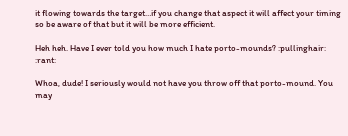it flowing towards the target…if you change that aspect it will affect your timing so be aware of that but it will be more efficient.

Heh heh. Have I ever told you how much I hate porto-mounds? :pullinghair: :rant:

Whoa, dude! I seriously would not have you throw off that porto-mound. You may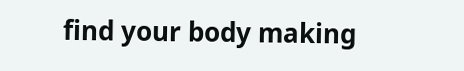find your body making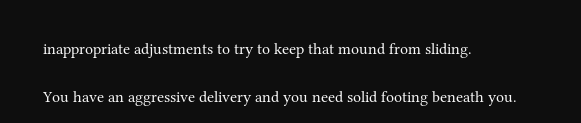inappropriate adjustments to try to keep that mound from sliding.

You have an aggressive delivery and you need solid footing beneath you.